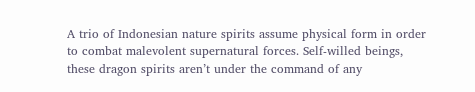A trio of Indonesian nature spirits assume physical form in order to combat malevolent supernatural forces. Self-willed beings, these dragon spirits aren’t under the command of any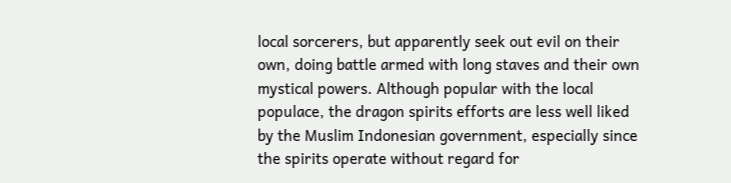local sorcerers, but apparently seek out evil on their own, doing battle armed with long staves and their own mystical powers. Although popular with the local populace, the dragon spirits efforts are less well liked by the Muslim Indonesian government, especially since the spirits operate without regard for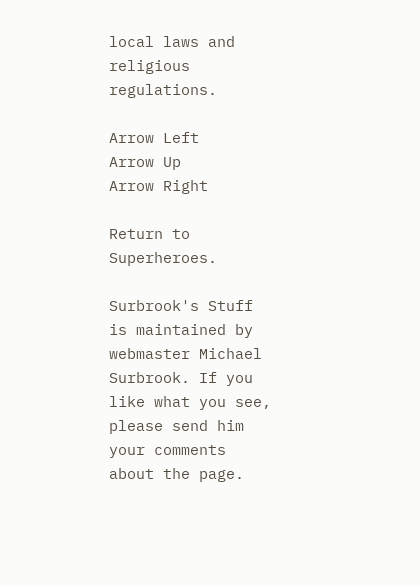local laws and religious regulations.

Arrow Left
Arrow Up
Arrow Right

Return to Superheroes.

Surbrook's Stuff is maintained by webmaster Michael Surbrook. If you like what you see, please send him your comments about the page.